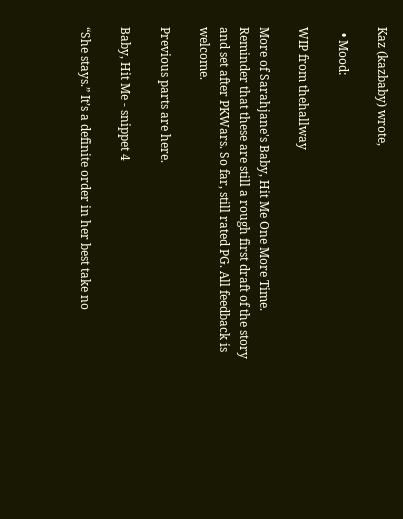Kaz (kazbaby) wrote,

  • Mood:

WIP from thehallway

More of Sarahjane's Baby, Hit Me One More Time. Reminder that these are still a rough first draft of the story and set after PKWars. So far, still rated PG. All feedback is welcome.

Previous parts are here.

Baby, Hit Me - snippet 4

“She stays.” It’s a definite order in her best take no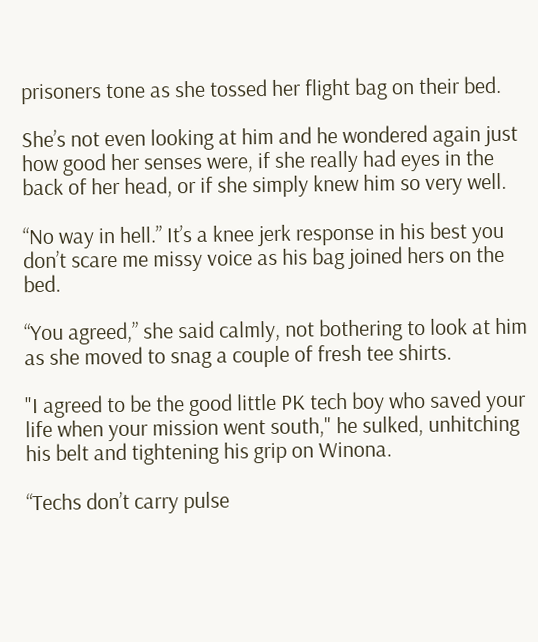prisoners tone as she tossed her flight bag on their bed.

She’s not even looking at him and he wondered again just how good her senses were, if she really had eyes in the back of her head, or if she simply knew him so very well.

“No way in hell.” It’s a knee jerk response in his best you don’t scare me missy voice as his bag joined hers on the bed.

“You agreed,” she said calmly, not bothering to look at him as she moved to snag a couple of fresh tee shirts.

"I agreed to be the good little PK tech boy who saved your life when your mission went south," he sulked, unhitching his belt and tightening his grip on Winona.

“Techs don’t carry pulse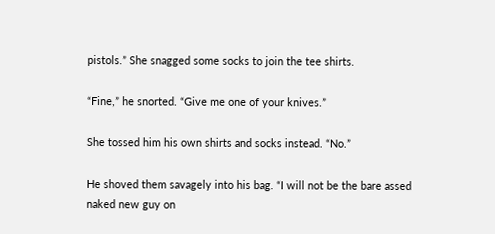pistols.” She snagged some socks to join the tee shirts.

“Fine,” he snorted. “Give me one of your knives.”

She tossed him his own shirts and socks instead. “No.”

He shoved them savagely into his bag. “I will not be the bare assed naked new guy on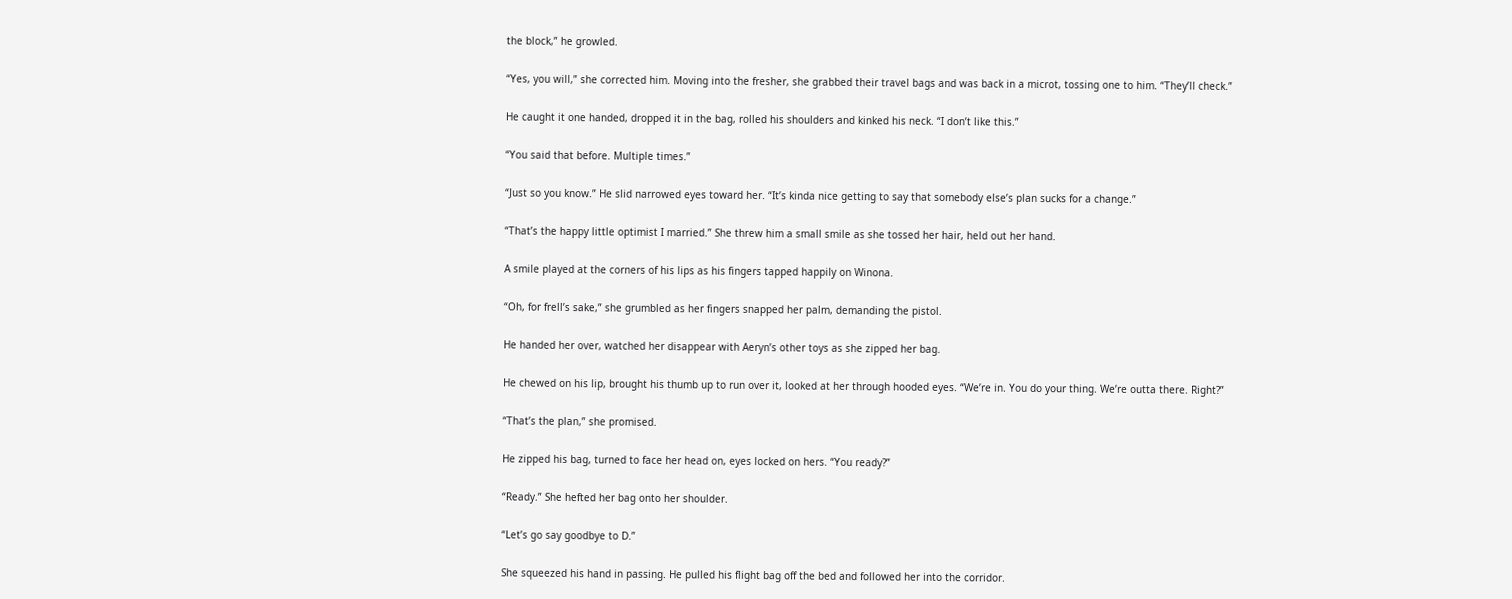the block,” he growled.

“Yes, you will,” she corrected him. Moving into the fresher, she grabbed their travel bags and was back in a microt, tossing one to him. “They’ll check.”

He caught it one handed, dropped it in the bag, rolled his shoulders and kinked his neck. “I don’t like this.”

“You said that before. Multiple times.”

“Just so you know.” He slid narrowed eyes toward her. “It’s kinda nice getting to say that somebody else’s plan sucks for a change.”

“That’s the happy little optimist I married.” She threw him a small smile as she tossed her hair, held out her hand.

A smile played at the corners of his lips as his fingers tapped happily on Winona.

“Oh, for frell’s sake,” she grumbled as her fingers snapped her palm, demanding the pistol.

He handed her over, watched her disappear with Aeryn’s other toys as she zipped her bag.

He chewed on his lip, brought his thumb up to run over it, looked at her through hooded eyes. “We’re in. You do your thing. We’re outta there. Right?”

“That’s the plan,” she promised.

He zipped his bag, turned to face her head on, eyes locked on hers. “You ready?”

“Ready.” She hefted her bag onto her shoulder.

“Let’s go say goodbye to D.”

She squeezed his hand in passing. He pulled his flight bag off the bed and followed her into the corridor.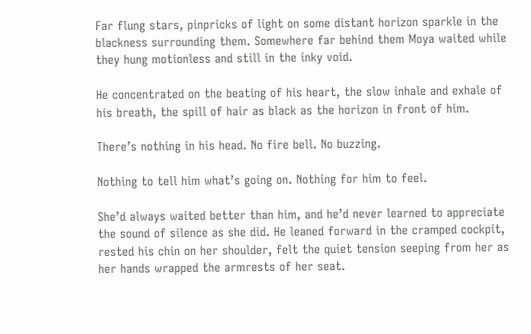Far flung stars, pinpricks of light on some distant horizon sparkle in the blackness surrounding them. Somewhere far behind them Moya waited while they hung motionless and still in the inky void.

He concentrated on the beating of his heart, the slow inhale and exhale of his breath, the spill of hair as black as the horizon in front of him.

There’s nothing in his head. No fire bell. No buzzing.

Nothing to tell him what’s going on. Nothing for him to feel.

She’d always waited better than him, and he’d never learned to appreciate the sound of silence as she did. He leaned forward in the cramped cockpit, rested his chin on her shoulder, felt the quiet tension seeping from her as her hands wrapped the armrests of her seat.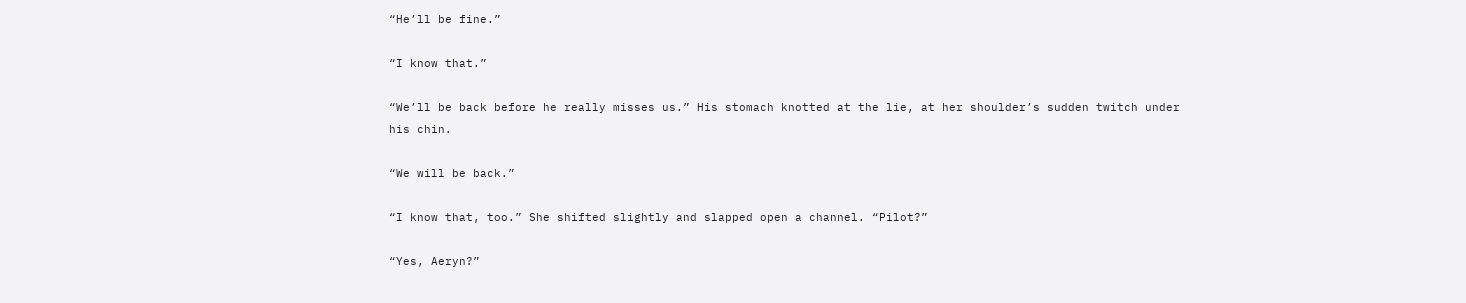“He’ll be fine.”

“I know that.”

“We’ll be back before he really misses us.” His stomach knotted at the lie, at her shoulder’s sudden twitch under his chin.

“We will be back.”

“I know that, too.” She shifted slightly and slapped open a channel. “Pilot?”

“Yes, Aeryn?”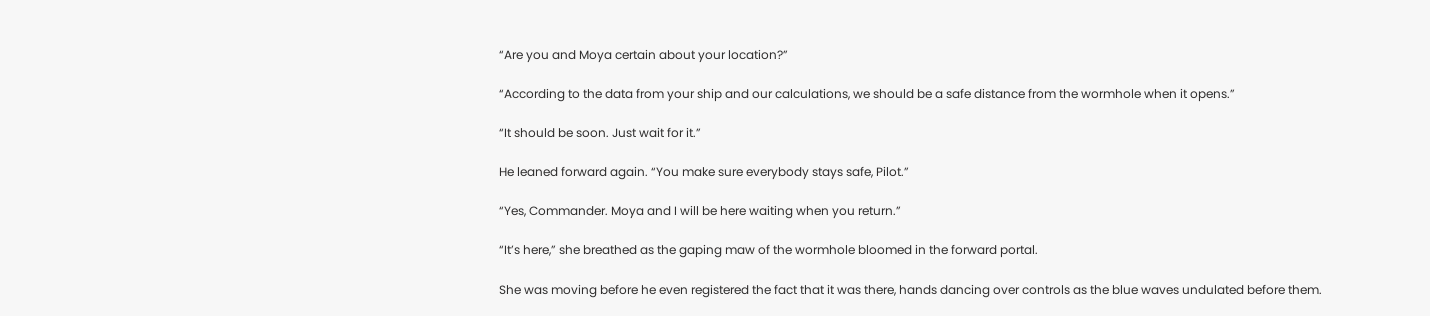“Are you and Moya certain about your location?”

“According to the data from your ship and our calculations, we should be a safe distance from the wormhole when it opens.”

“It should be soon. Just wait for it.”

He leaned forward again. “You make sure everybody stays safe, Pilot.”

“Yes, Commander. Moya and I will be here waiting when you return.”

“It’s here,” she breathed as the gaping maw of the wormhole bloomed in the forward portal.

She was moving before he even registered the fact that it was there, hands dancing over controls as the blue waves undulated before them.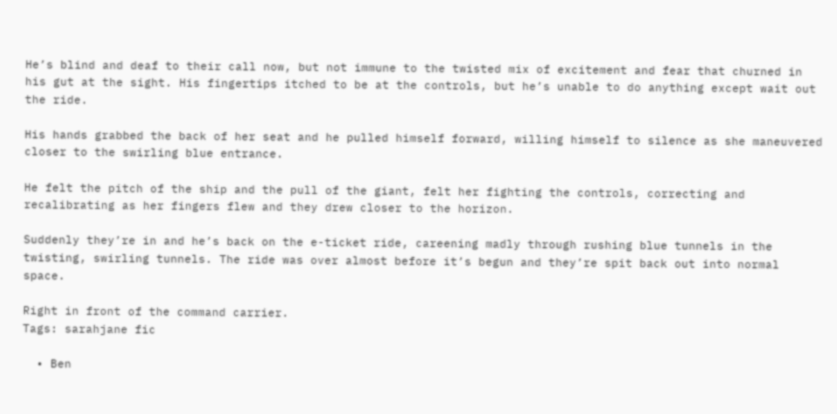He’s blind and deaf to their call now, but not immune to the twisted mix of excitement and fear that churned in his gut at the sight. His fingertips itched to be at the controls, but he’s unable to do anything except wait out the ride.

His hands grabbed the back of her seat and he pulled himself forward, willing himself to silence as she maneuvered closer to the swirling blue entrance.

He felt the pitch of the ship and the pull of the giant, felt her fighting the controls, correcting and recalibrating as her fingers flew and they drew closer to the horizon.

Suddenly they’re in and he’s back on the e-ticket ride, careening madly through rushing blue tunnels in the twisting, swirling tunnels. The ride was over almost before it’s begun and they’re spit back out into normal space.

Right in front of the command carrier.
Tags: sarahjane fic

  • Ben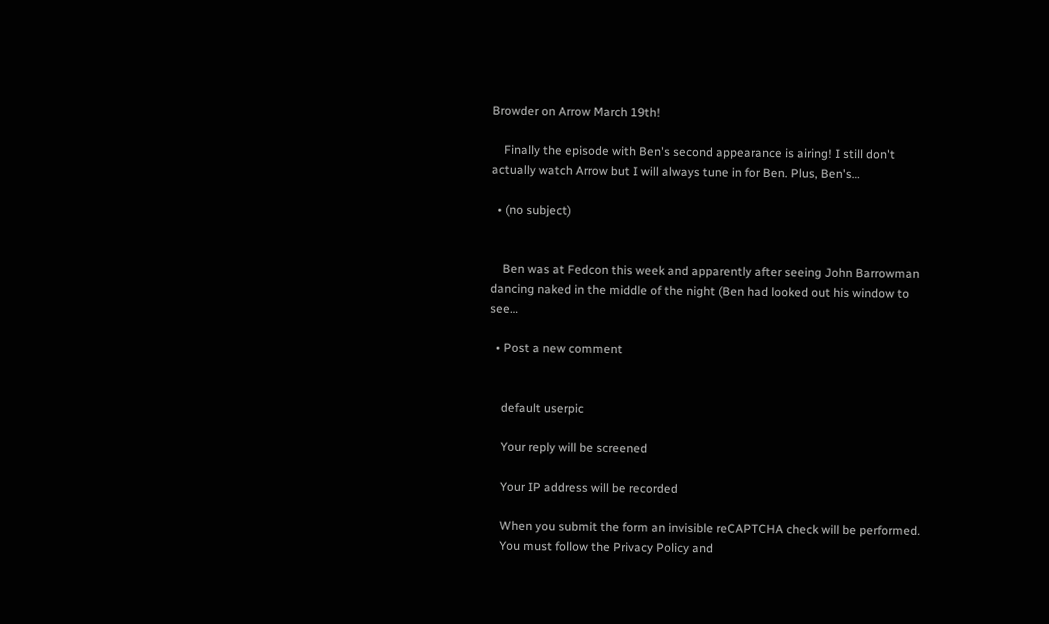Browder on Arrow March 19th!

    Finally the episode with Ben's second appearance is airing! I still don't actually watch Arrow but I will always tune in for Ben. Plus, Ben's…

  • (no subject)


    Ben was at Fedcon this week and apparently after seeing John Barrowman dancing naked in the middle of the night (Ben had looked out his window to see…

  • Post a new comment


    default userpic

    Your reply will be screened

    Your IP address will be recorded

    When you submit the form an invisible reCAPTCHA check will be performed.
    You must follow the Privacy Policy and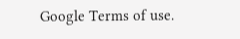Google Terms of use.